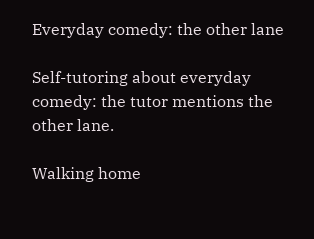Everyday comedy: the other lane

Self-tutoring about everyday comedy: the tutor mentions the other lane.

Walking home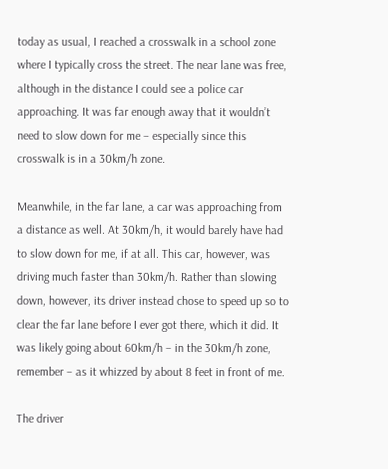today as usual, I reached a crosswalk in a school zone where I typically cross the street. The near lane was free, although in the distance I could see a police car approaching. It was far enough away that it wouldn’t need to slow down for me – especially since this crosswalk is in a 30km/h zone.

Meanwhile, in the far lane, a car was approaching from a distance as well. At 30km/h, it would barely have had to slow down for me, if at all. This car, however, was driving much faster than 30km/h. Rather than slowing down, however, its driver instead chose to speed up so to clear the far lane before I ever got there, which it did. It was likely going about 60km/h – in the 30km/h zone, remember – as it whizzed by about 8 feet in front of me.

The driver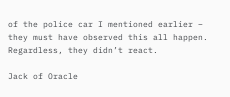of the police car I mentioned earlier – they must have observed this all happen. Regardless, they didn’t react.

Jack of Oracle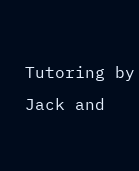Tutoring by Jack and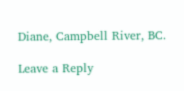Diane, Campbell River, BC.

Leave a Reply